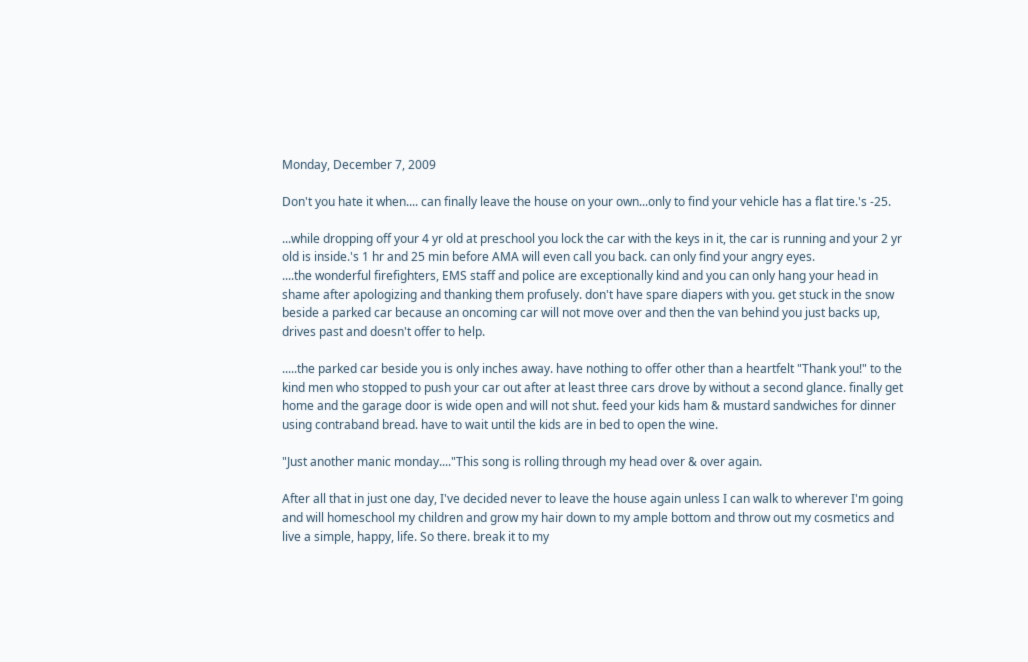Monday, December 7, 2009

Don't you hate it when.... can finally leave the house on your own...only to find your vehicle has a flat tire.'s -25.

...while dropping off your 4 yr old at preschool you lock the car with the keys in it, the car is running and your 2 yr old is inside.'s 1 hr and 25 min before AMA will even call you back. can only find your angry eyes.
....the wonderful firefighters, EMS staff and police are exceptionally kind and you can only hang your head in shame after apologizing and thanking them profusely. don't have spare diapers with you. get stuck in the snow beside a parked car because an oncoming car will not move over and then the van behind you just backs up, drives past and doesn't offer to help.

.....the parked car beside you is only inches away. have nothing to offer other than a heartfelt "Thank you!" to the kind men who stopped to push your car out after at least three cars drove by without a second glance. finally get home and the garage door is wide open and will not shut. feed your kids ham & mustard sandwiches for dinner using contraband bread. have to wait until the kids are in bed to open the wine.

"Just another manic monday...."This song is rolling through my head over & over again.

After all that in just one day, I've decided never to leave the house again unless I can walk to wherever I'm going and will homeschool my children and grow my hair down to my ample bottom and throw out my cosmetics and live a simple, happy, life. So there. break it to my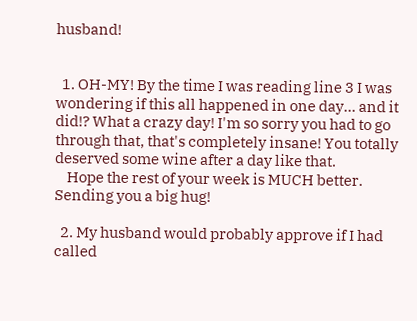husband!


  1. OH-MY! By the time I was reading line 3 I was wondering if this all happened in one day... and it did!? What a crazy day! I'm so sorry you had to go through that, that's completely insane! You totally deserved some wine after a day like that.
    Hope the rest of your week is MUCH better. Sending you a big hug!

  2. My husband would probably approve if I had called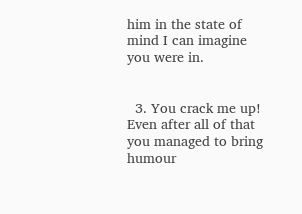him in the state of mind I can imagine you were in.


  3. You crack me up! Even after all of that you managed to bring humour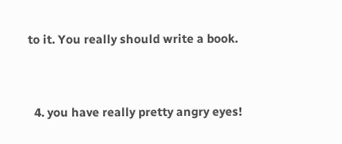to it. You really should write a book.


  4. you have really pretty angry eyes!